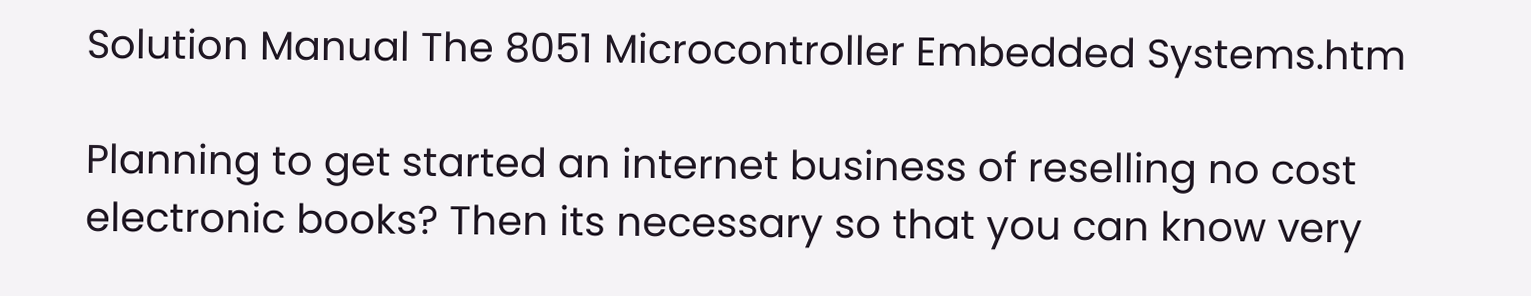Solution Manual The 8051 Microcontroller Embedded Systems.htm

Planning to get started an internet business of reselling no cost electronic books? Then its necessary so that you can know very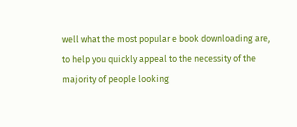well what the most popular e book downloading are, to help you quickly appeal to the necessity of the majority of people looking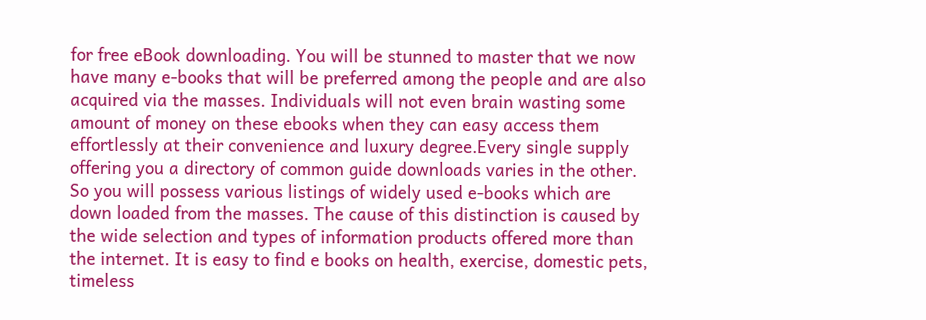for free eBook downloading. You will be stunned to master that we now have many e-books that will be preferred among the people and are also acquired via the masses. Individuals will not even brain wasting some amount of money on these ebooks when they can easy access them effortlessly at their convenience and luxury degree.Every single supply offering you a directory of common guide downloads varies in the other. So you will possess various listings of widely used e-books which are down loaded from the masses. The cause of this distinction is caused by the wide selection and types of information products offered more than the internet. It is easy to find e books on health, exercise, domestic pets, timeless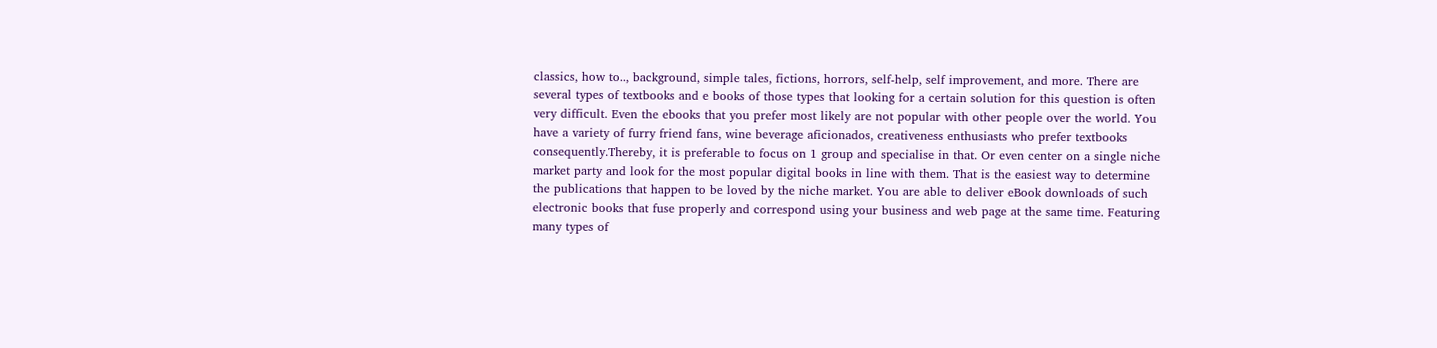classics, how to.., background, simple tales, fictions, horrors, self-help, self improvement, and more. There are several types of textbooks and e books of those types that looking for a certain solution for this question is often very difficult. Even the ebooks that you prefer most likely are not popular with other people over the world. You have a variety of furry friend fans, wine beverage aficionados, creativeness enthusiasts who prefer textbooks consequently.Thereby, it is preferable to focus on 1 group and specialise in that. Or even center on a single niche market party and look for the most popular digital books in line with them. That is the easiest way to determine the publications that happen to be loved by the niche market. You are able to deliver eBook downloads of such electronic books that fuse properly and correspond using your business and web page at the same time. Featuring many types of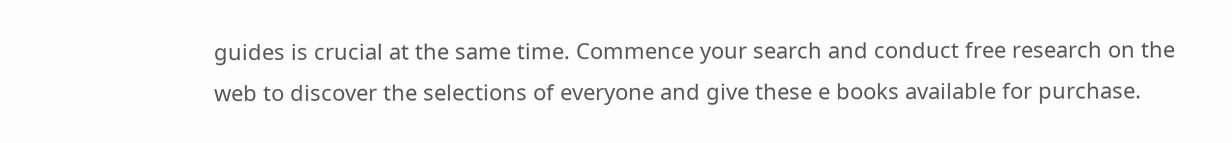guides is crucial at the same time. Commence your search and conduct free research on the web to discover the selections of everyone and give these e books available for purchase.